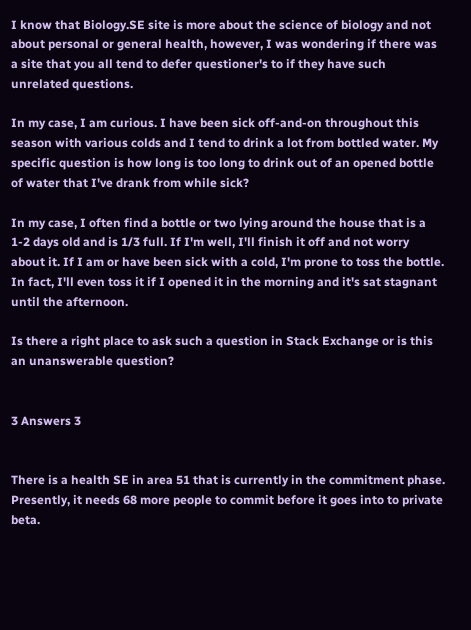I know that Biology.SE site is more about the science of biology and not about personal or general health, however, I was wondering if there was a site that you all tend to defer questioner's to if they have such unrelated questions.

In my case, I am curious. I have been sick off-and-on throughout this season with various colds and I tend to drink a lot from bottled water. My specific question is how long is too long to drink out of an opened bottle of water that I've drank from while sick?

In my case, I often find a bottle or two lying around the house that is a 1-2 days old and is 1/3 full. If I'm well, I'll finish it off and not worry about it. If I am or have been sick with a cold, I'm prone to toss the bottle. In fact, I'll even toss it if I opened it in the morning and it's sat stagnant until the afternoon.

Is there a right place to ask such a question in Stack Exchange or is this an unanswerable question?


3 Answers 3


There is a health SE in area 51 that is currently in the commitment phase. Presently, it needs 68 more people to commit before it goes into to private beta.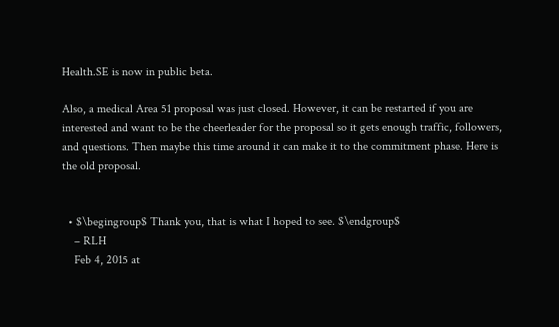Health.SE is now in public beta.

Also, a medical Area 51 proposal was just closed. However, it can be restarted if you are interested and want to be the cheerleader for the proposal so it gets enough traffic, followers, and questions. Then maybe this time around it can make it to the commitment phase. Here is the old proposal.


  • $\begingroup$ Thank you, that is what I hoped to see. $\endgroup$
    – RLH
    Feb 4, 2015 at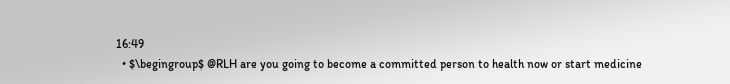16:49
  • $\begingroup$ @RLH are you going to become a committed person to health now or start medicine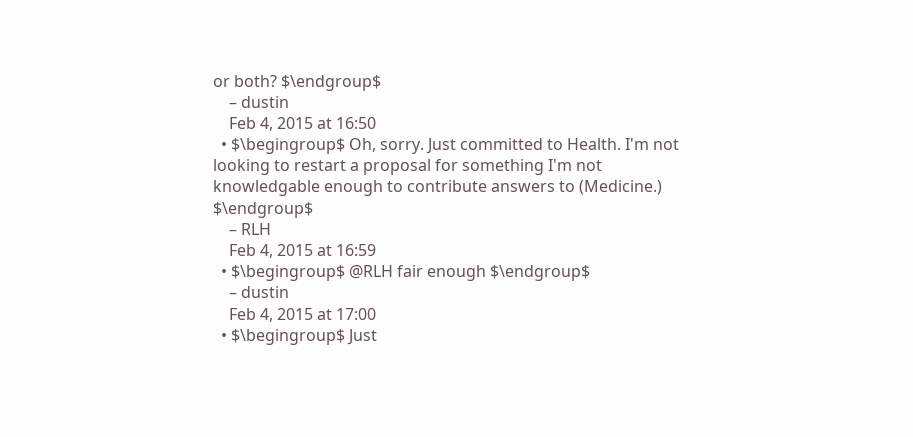or both? $\endgroup$
    – dustin
    Feb 4, 2015 at 16:50
  • $\begingroup$ Oh, sorry. Just committed to Health. I'm not looking to restart a proposal for something I'm not knowledgable enough to contribute answers to (Medicine.) $\endgroup$
    – RLH
    Feb 4, 2015 at 16:59
  • $\begingroup$ @RLH fair enough $\endgroup$
    – dustin
    Feb 4, 2015 at 17:00
  • $\begingroup$ Just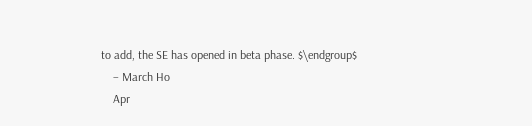to add, the SE has opened in beta phase. $\endgroup$
    – March Ho
    Apr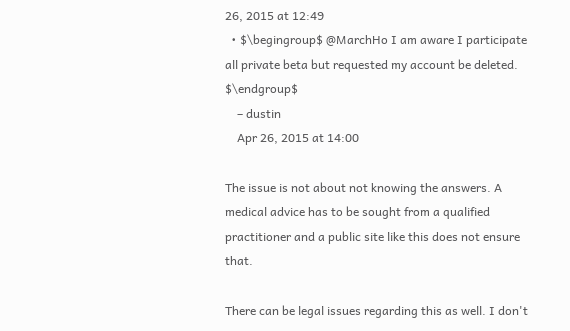26, 2015 at 12:49
  • $\begingroup$ @MarchHo I am aware I participate all private beta but requested my account be deleted. $\endgroup$
    – dustin
    Apr 26, 2015 at 14:00

The issue is not about not knowing the answers. A medical advice has to be sought from a qualified practitioner and a public site like this does not ensure that.

There can be legal issues regarding this as well. I don't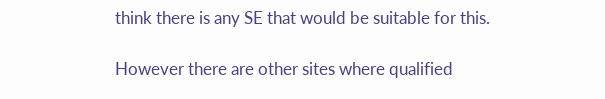think there is any SE that would be suitable for this.

However there are other sites where qualified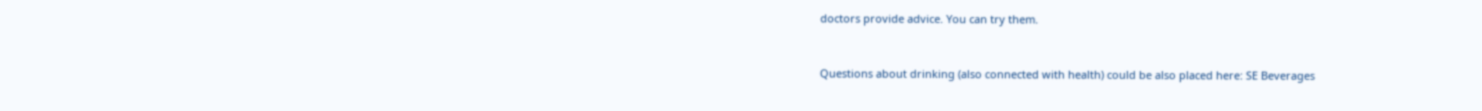doctors provide advice. You can try them.


Questions about drinking (also connected with health) could be also placed here: SE Beverages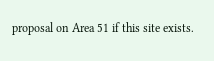proposal on Area 51 if this site exists.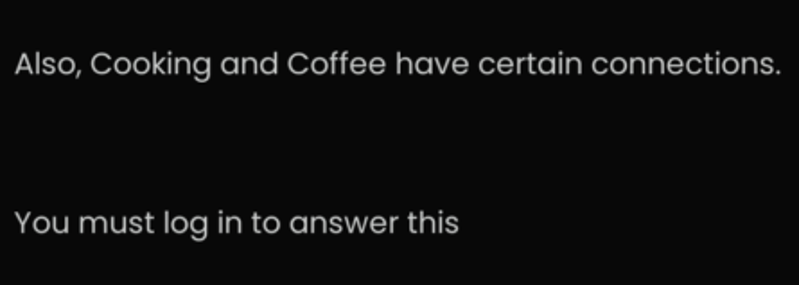Also, Cooking and Coffee have certain connections.


You must log in to answer this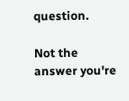question.

Not the answer you're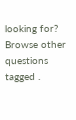looking for? Browse other questions tagged .